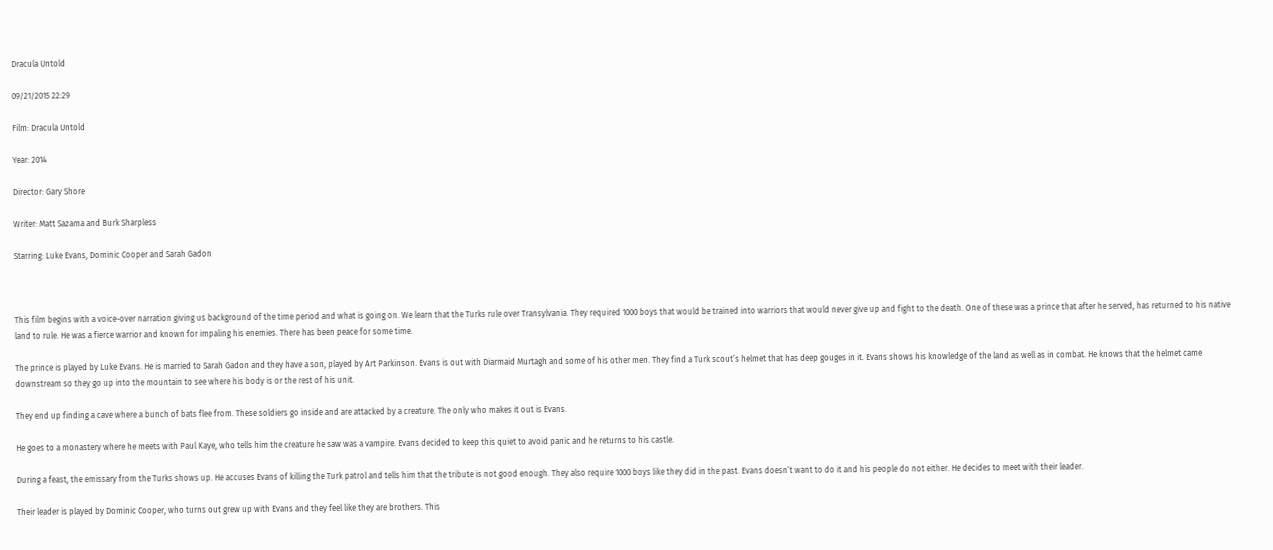Dracula Untold

09/21/2015 22:29

Film: Dracula Untold

Year: 2014

Director: Gary Shore

Writer: Matt Sazama and Burk Sharpless

Starring: Luke Evans, Dominic Cooper and Sarah Gadon



This film begins with a voice-over narration giving us background of the time period and what is going on. We learn that the Turks rule over Transylvania. They required 1000 boys that would be trained into warriors that would never give up and fight to the death. One of these was a prince that after he served, has returned to his native land to rule. He was a fierce warrior and known for impaling his enemies. There has been peace for some time.

The prince is played by Luke Evans. He is married to Sarah Gadon and they have a son, played by Art Parkinson. Evans is out with Diarmaid Murtagh and some of his other men. They find a Turk scout’s helmet that has deep gouges in it. Evans shows his knowledge of the land as well as in combat. He knows that the helmet came downstream so they go up into the mountain to see where his body is or the rest of his unit.

They end up finding a cave where a bunch of bats flee from. These soldiers go inside and are attacked by a creature. The only who makes it out is Evans.

He goes to a monastery where he meets with Paul Kaye, who tells him the creature he saw was a vampire. Evans decided to keep this quiet to avoid panic and he returns to his castle.

During a feast, the emissary from the Turks shows up. He accuses Evans of killing the Turk patrol and tells him that the tribute is not good enough. They also require 1000 boys like they did in the past. Evans doesn’t want to do it and his people do not either. He decides to meet with their leader.

Their leader is played by Dominic Cooper, who turns out grew up with Evans and they feel like they are brothers. This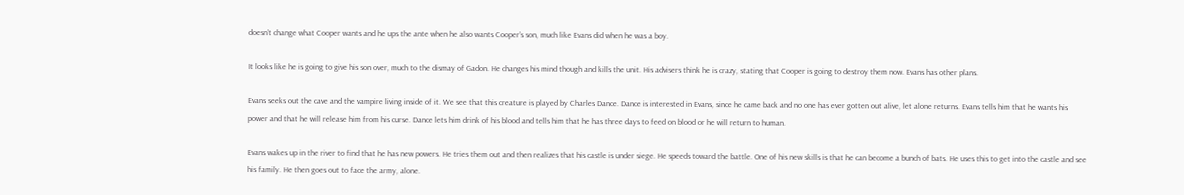doesn’t change what Cooper wants and he ups the ante when he also wants Cooper’s son, much like Evans did when he was a boy.

It looks like he is going to give his son over, much to the dismay of Gadon. He changes his mind though and kills the unit. His advisers think he is crazy, stating that Cooper is going to destroy them now. Evans has other plans.

Evans seeks out the cave and the vampire living inside of it. We see that this creature is played by Charles Dance. Dance is interested in Evans, since he came back and no one has ever gotten out alive, let alone returns. Evans tells him that he wants his power and that he will release him from his curse. Dance lets him drink of his blood and tells him that he has three days to feed on blood or he will return to human.

Evans wakes up in the river to find that he has new powers. He tries them out and then realizes that his castle is under siege. He speeds toward the battle. One of his new skills is that he can become a bunch of bats. He uses this to get into the castle and see his family. He then goes out to face the army, alone.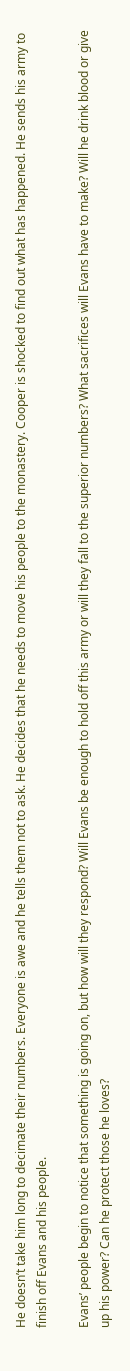He doesn’t take him long to decimate their numbers. Everyone is awe and he tells them not to ask. He decides that he needs to move his people to the monastery. Cooper is shocked to find out what has happened. He sends his army to finish off Evans and his people.

Evans’ people begin to notice that something is going on, but how will they respond? Will Evans be enough to hold off this army or will they fall to the superior numbers? What sacrifices will Evans have to make? Will he drink blood or give up his power? Can he protect those he loves?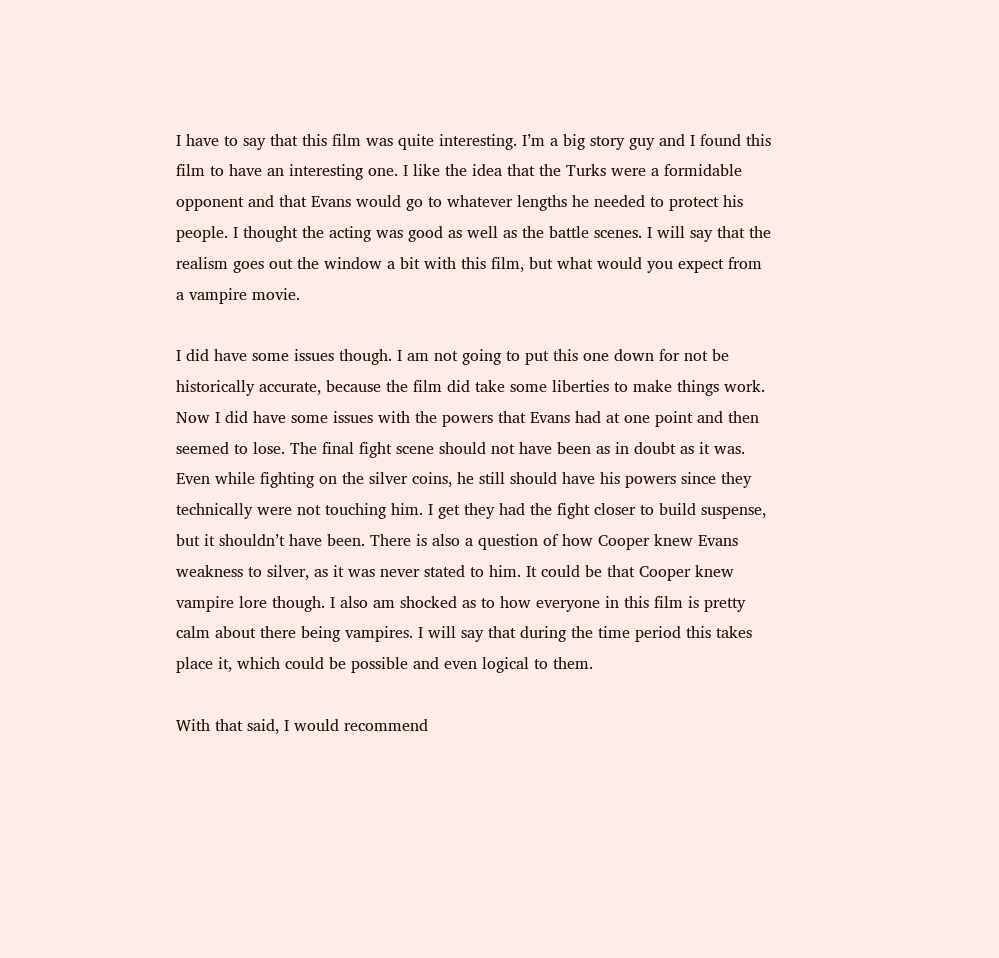I have to say that this film was quite interesting. I’m a big story guy and I found this film to have an interesting one. I like the idea that the Turks were a formidable opponent and that Evans would go to whatever lengths he needed to protect his people. I thought the acting was good as well as the battle scenes. I will say that the realism goes out the window a bit with this film, but what would you expect from a vampire movie.

I did have some issues though. I am not going to put this one down for not be historically accurate, because the film did take some liberties to make things work. Now I did have some issues with the powers that Evans had at one point and then seemed to lose. The final fight scene should not have been as in doubt as it was. Even while fighting on the silver coins, he still should have his powers since they technically were not touching him. I get they had the fight closer to build suspense, but it shouldn’t have been. There is also a question of how Cooper knew Evans weakness to silver, as it was never stated to him. It could be that Cooper knew vampire lore though. I also am shocked as to how everyone in this film is pretty calm about there being vampires. I will say that during the time period this takes place it, which could be possible and even logical to them.

With that said, I would recommend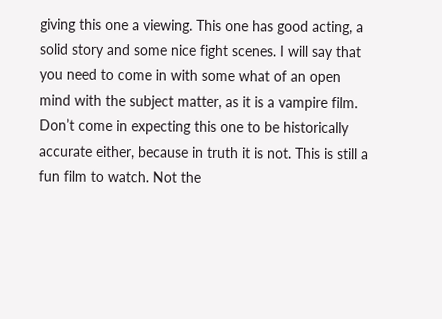giving this one a viewing. This one has good acting, a solid story and some nice fight scenes. I will say that you need to come in with some what of an open mind with the subject matter, as it is a vampire film. Don’t come in expecting this one to be historically accurate either, because in truth it is not. This is still a fun film to watch. Not the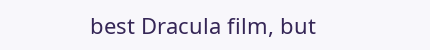best Dracula film, but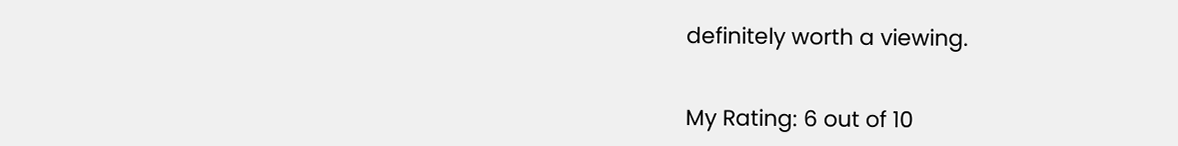definitely worth a viewing.


My Rating: 6 out of 10